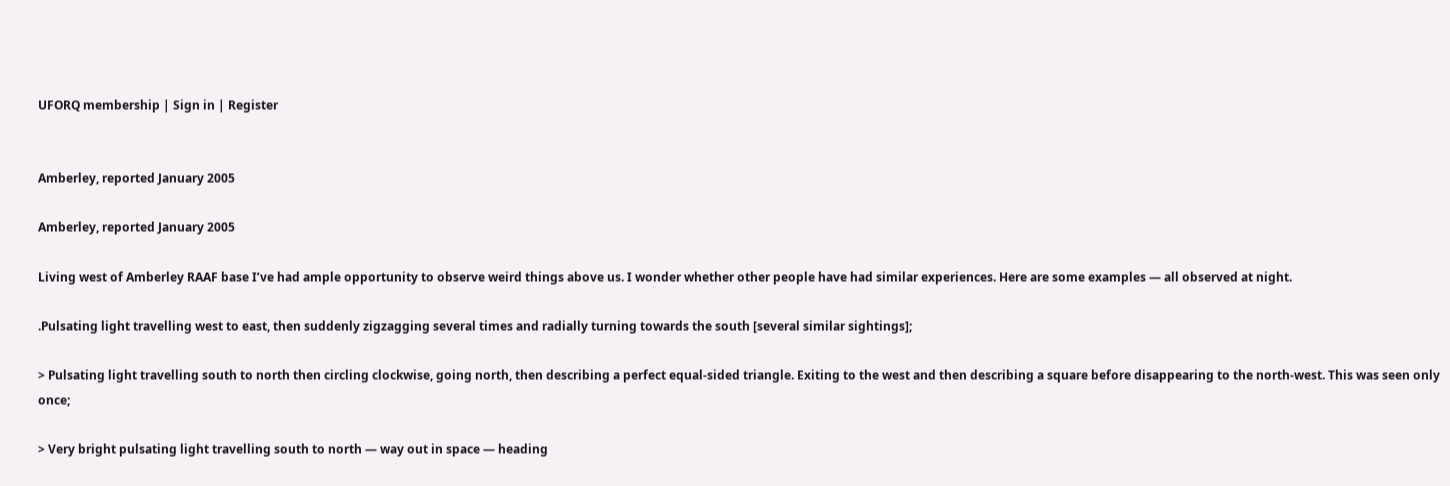UFORQ membership | Sign in | Register


Amberley, reported January 2005

Amberley, reported January 2005

Living west of Amberley RAAF base I’ve had ample opportunity to observe weird things above us. I wonder whether other people have had similar experiences. Here are some examples — all observed at night.

.Pulsating light travelling west to east, then suddenly zigzagging several times and radially turning towards the south [several similar sightings];

> Pulsating light travelling south to north then circling clockwise, going north, then describing a perfect equal-sided triangle. Exiting to the west and then describing a square before disappearing to the north-west. This was seen only once;

> Very bright pulsating light travelling south to north — way out in space — heading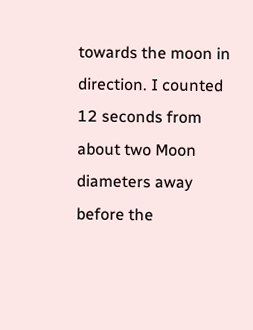towards the moon in direction. I counted 12 seconds from about two Moon diameters away before the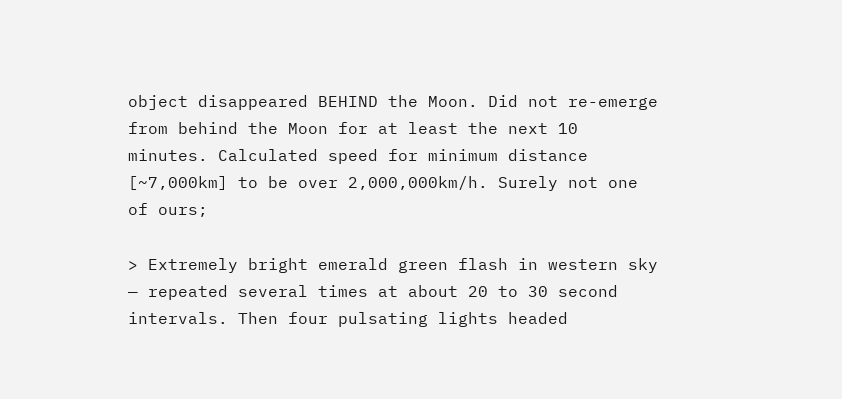object disappeared BEHIND the Moon. Did not re-emerge from behind the Moon for at least the next 10 minutes. Calculated speed for minimum distance [~7,000km] to be over 2,000,000km/h. Surely not one of ours;

> Extremely bright emerald green flash in western sky — repeated several times at about 20 to 30 second intervals. Then four pulsating lights headed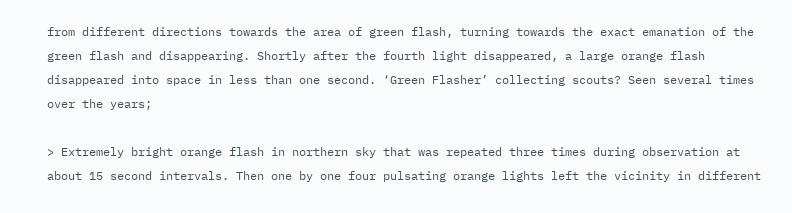from different directions towards the area of green flash, turning towards the exact emanation of the green flash and disappearing. Shortly after the fourth light disappeared, a large orange flash disappeared into space in less than one second. ‘Green Flasher’ collecting scouts? Seen several times over the years;

> Extremely bright orange flash in northern sky that was repeated three times during observation at about 15 second intervals. Then one by one four pulsating orange lights left the vicinity in different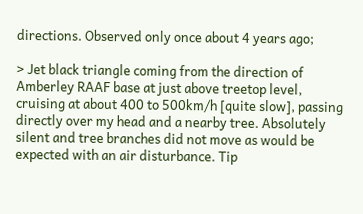directions. Observed only once about 4 years ago;

> Jet black triangle coming from the direction of Amberley RAAF base at just above treetop level, cruising at about 400 to 500km/h [quite slow], passing directly over my head and a nearby tree. Absolutely silent and tree branches did not move as would be expected with an air disturbance. Tip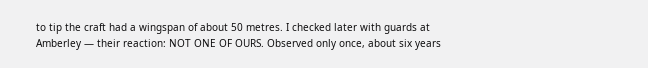to tip the craft had a wingspan of about 50 metres. I checked later with guards at Amberley — their reaction: NOT ONE OF OURS. Observed only once, about six years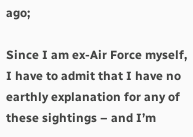ago;

Since I am ex-Air Force myself, I have to admit that I have no earthly explanation for any of these sightings – and I’m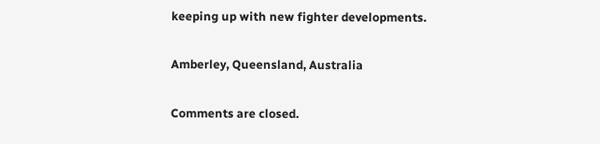keeping up with new fighter developments.


Amberley, Queensland, Australia


Comments are closed.